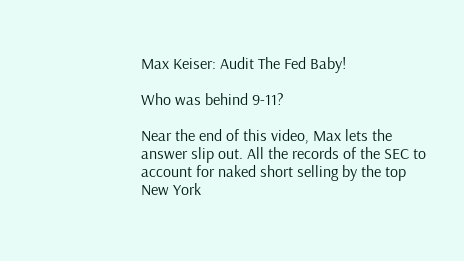Max Keiser: Audit The Fed Baby!

Who was behind 9-11?

Near the end of this video, Max lets the answer slip out. All the records of the SEC to account for naked short selling by the top New York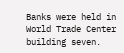Banks were held in World Trade Center building seven.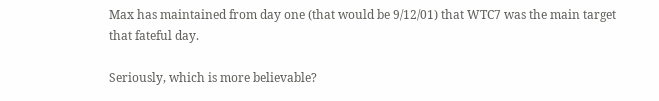Max has maintained from day one (that would be 9/12/01) that WTC7 was the main target that fateful day.

Seriously, which is more believable?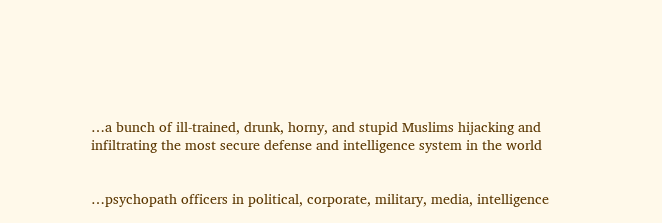…a bunch of ill-trained, drunk, horny, and stupid Muslims hijacking and infiltrating the most secure defense and intelligence system in the world


…psychopath officers in political, corporate, military, media, intelligence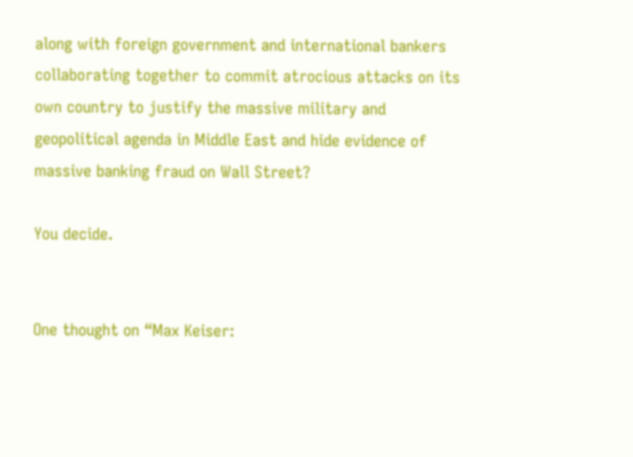along with foreign government and international bankers collaborating together to commit atrocious attacks on its own country to justify the massive military and geopolitical agenda in Middle East and hide evidence of massive banking fraud on Wall Street?

You decide.


One thought on “Max Keiser: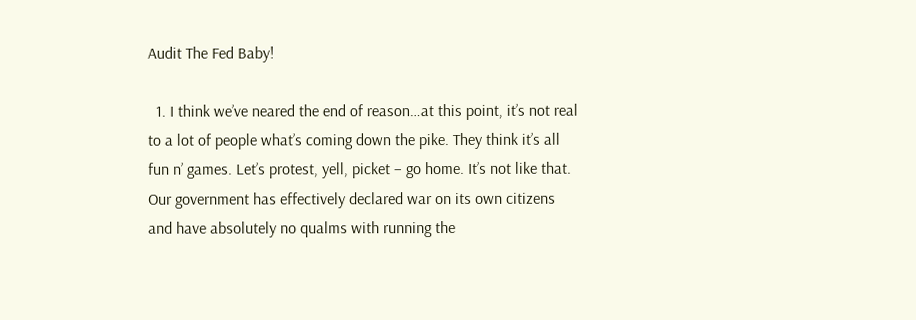Audit The Fed Baby!

  1. I think we’ve neared the end of reason…at this point, it’s not real to a lot of people what’s coming down the pike. They think it’s all fun n’ games. Let’s protest, yell, picket – go home. It’s not like that. Our government has effectively declared war on its own citizens and have absolutely no qualms with running the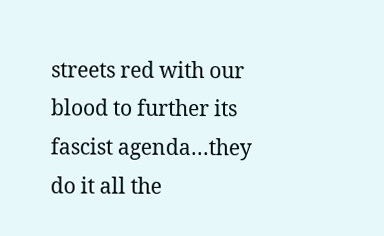streets red with our blood to further its fascist agenda…they do it all the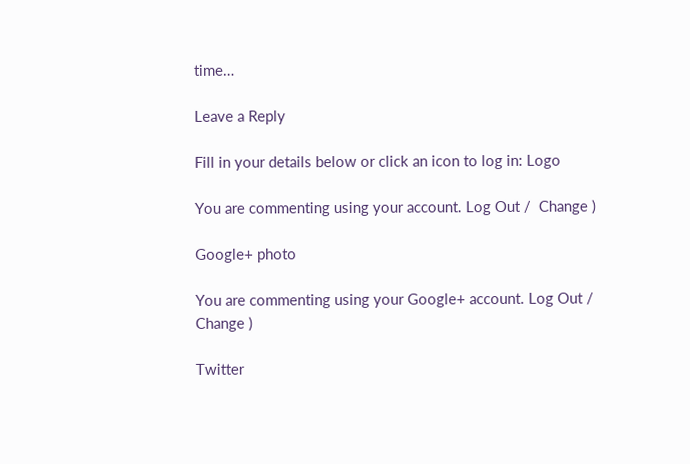time…

Leave a Reply

Fill in your details below or click an icon to log in: Logo

You are commenting using your account. Log Out /  Change )

Google+ photo

You are commenting using your Google+ account. Log Out /  Change )

Twitter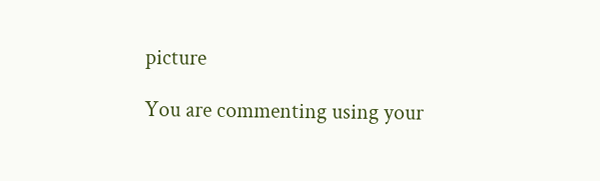picture

You are commenting using your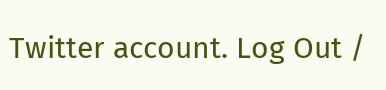Twitter account. Log Out /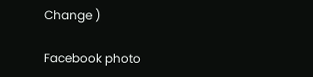Change )

Facebook photo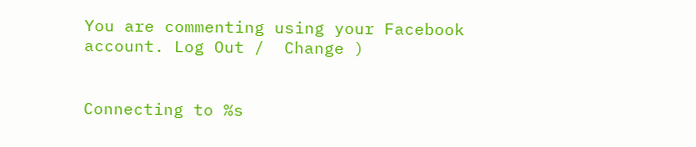You are commenting using your Facebook account. Log Out /  Change )


Connecting to %s